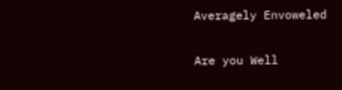Averagely Envoweled

Are you Well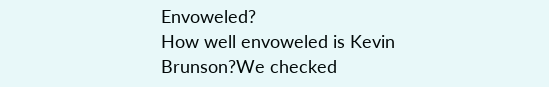Envoweled?
How well envoweled is Kevin Brunson?We checked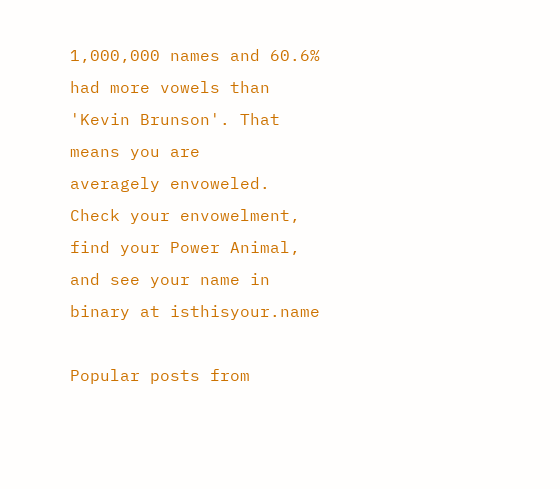1,000,000 names and 60.6% had more vowels than 'Kevin Brunson'. That means you are
averagely envoweled.
Check your envowelment, find your Power Animal, and see your name in binary at isthisyour.name

Popular posts from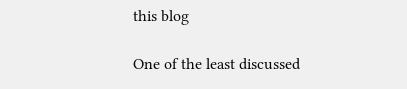this blog

One of the least discussed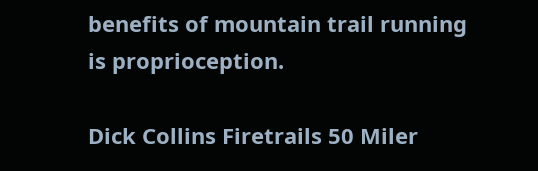benefits of mountain trail running is proprioception.

Dick Collins Firetrails 50 Miler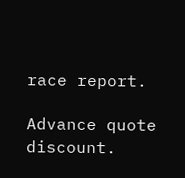race report.

Advance quote discount.